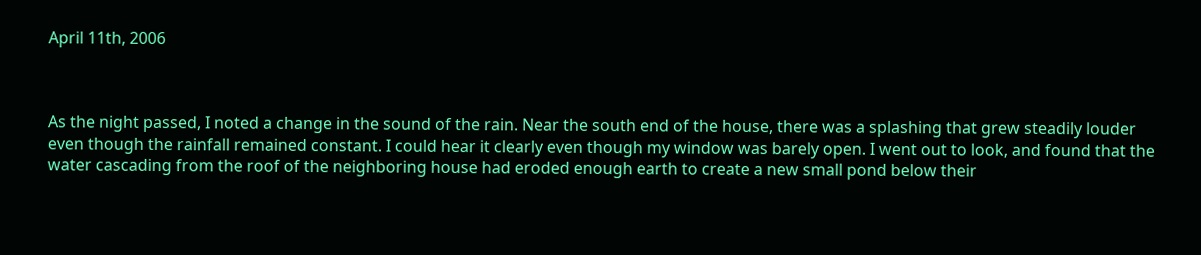April 11th, 2006



As the night passed, I noted a change in the sound of the rain. Near the south end of the house, there was a splashing that grew steadily louder even though the rainfall remained constant. I could hear it clearly even though my window was barely open. I went out to look, and found that the water cascading from the roof of the neighboring house had eroded enough earth to create a new small pond below their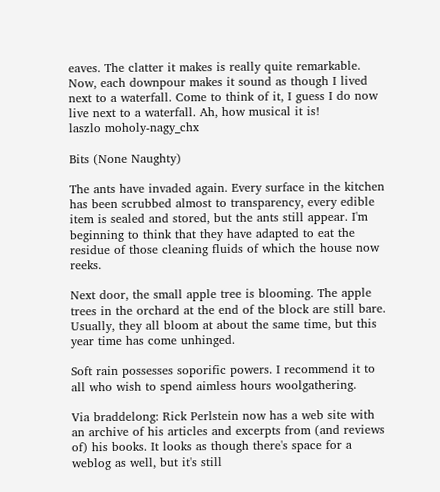eaves. The clatter it makes is really quite remarkable. Now, each downpour makes it sound as though I lived next to a waterfall. Come to think of it, I guess I do now live next to a waterfall. Ah, how musical it is!
laszlo moholy-nagy_chx

Bits (None Naughty)

The ants have invaded again. Every surface in the kitchen has been scrubbed almost to transparency, every edible item is sealed and stored, but the ants still appear. I'm beginning to think that they have adapted to eat the residue of those cleaning fluids of which the house now reeks.

Next door, the small apple tree is blooming. The apple trees in the orchard at the end of the block are still bare. Usually, they all bloom at about the same time, but this year time has come unhinged.

Soft rain possesses soporific powers. I recommend it to all who wish to spend aimless hours woolgathering.

Via braddelong: Rick Perlstein now has a web site with an archive of his articles and excerpts from (and reviews of) his books. It looks as though there's space for a weblog as well, but it's still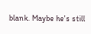blank. Maybe he's still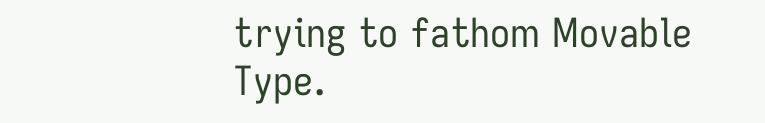trying to fathom Movable Type.